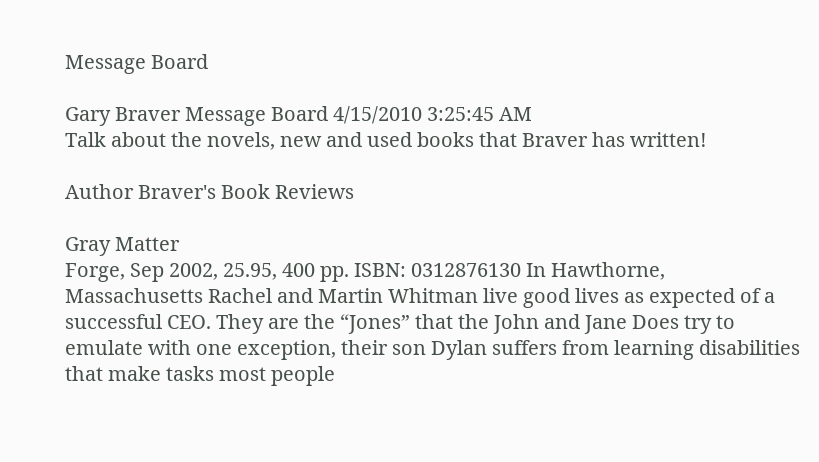Message Board

Gary Braver Message Board 4/15/2010 3:25:45 AM
Talk about the novels, new and used books that Braver has written!

Author Braver's Book Reviews

Gray Matter
Forge, Sep 2002, 25.95, 400 pp. ISBN: 0312876130 In Hawthorne, Massachusetts Rachel and Martin Whitman live good lives as expected of a successful CEO. They are the “Jones” that the John and Jane Does try to emulate with one exception, their son Dylan suffers from learning disabilities that make tasks most people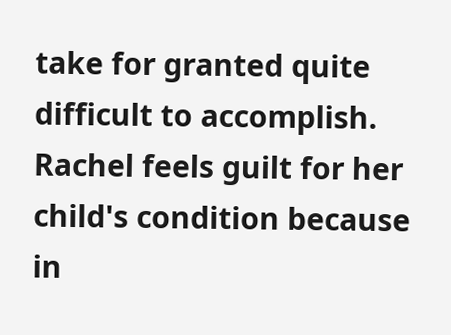take for granted quite difficult to accomplish. Rachel feels guilt for her child's condition because in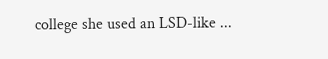college she used an LSD-like ...